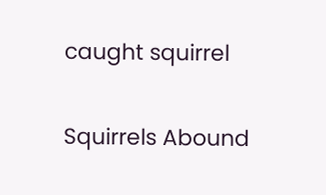caught squirrel

Squirrels Abound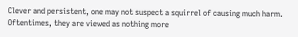Clever and persistent, one may not suspect a squirrel of causing much harm. Oftentimes, they are viewed as nothing more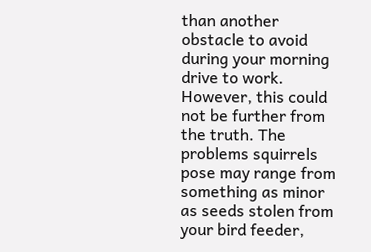than another obstacle to avoid during your morning drive to work. However, this could not be further from the truth. The problems squirrels pose may range from something as minor as seeds stolen from your bird feeder,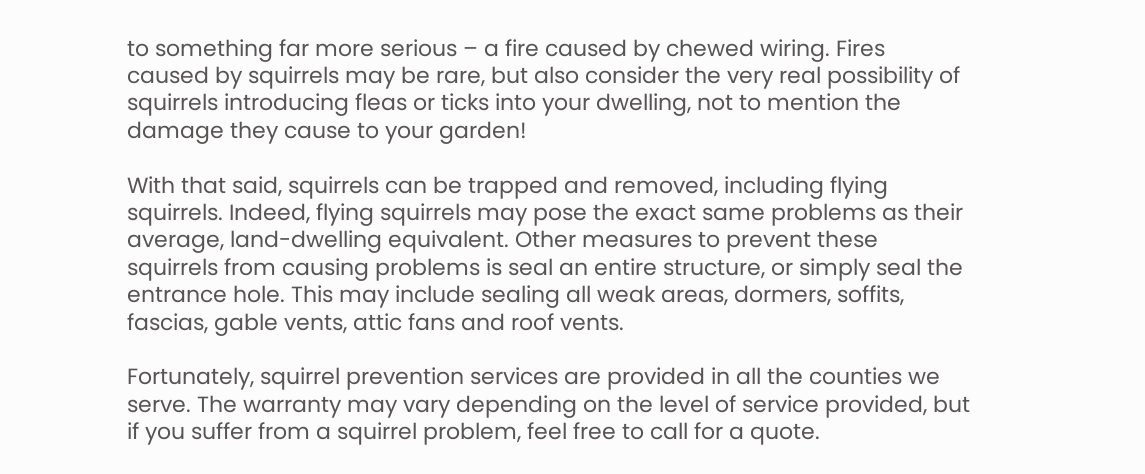to something far more serious – a fire caused by chewed wiring. Fires caused by squirrels may be rare, but also consider the very real possibility of squirrels introducing fleas or ticks into your dwelling, not to mention the damage they cause to your garden!

With that said, squirrels can be trapped and removed, including flying squirrels. Indeed, flying squirrels may pose the exact same problems as their average, land-dwelling equivalent. Other measures to prevent these squirrels from causing problems is seal an entire structure, or simply seal the entrance hole. This may include sealing all weak areas, dormers, soffits, fascias, gable vents, attic fans and roof vents.

Fortunately, squirrel prevention services are provided in all the counties we serve. The warranty may vary depending on the level of service provided, but if you suffer from a squirrel problem, feel free to call for a quote.